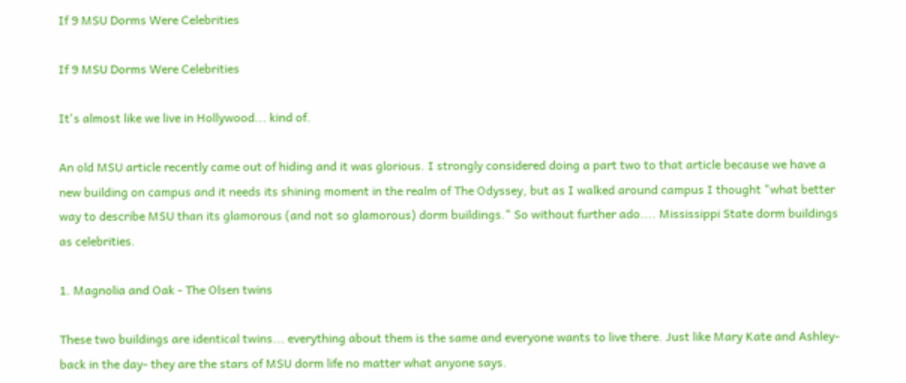If 9 MSU Dorms Were Celebrities

If 9 MSU Dorms Were Celebrities

It's almost like we live in Hollywood... kind of.

An old MSU article recently came out of hiding and it was glorious. I strongly considered doing a part two to that article because we have a new building on campus and it needs its shining moment in the realm of The Odyssey, but as I walked around campus I thought "what better way to describe MSU than its glamorous (and not so glamorous) dorm buildings." So without further ado.... Mississippi State dorm buildings as celebrities.

1. Magnolia and Oak - The Olsen twins

These two buildings are identical twins... everything about them is the same and everyone wants to live there. Just like Mary Kate and Ashley- back in the day- they are the stars of MSU dorm life no matter what anyone says.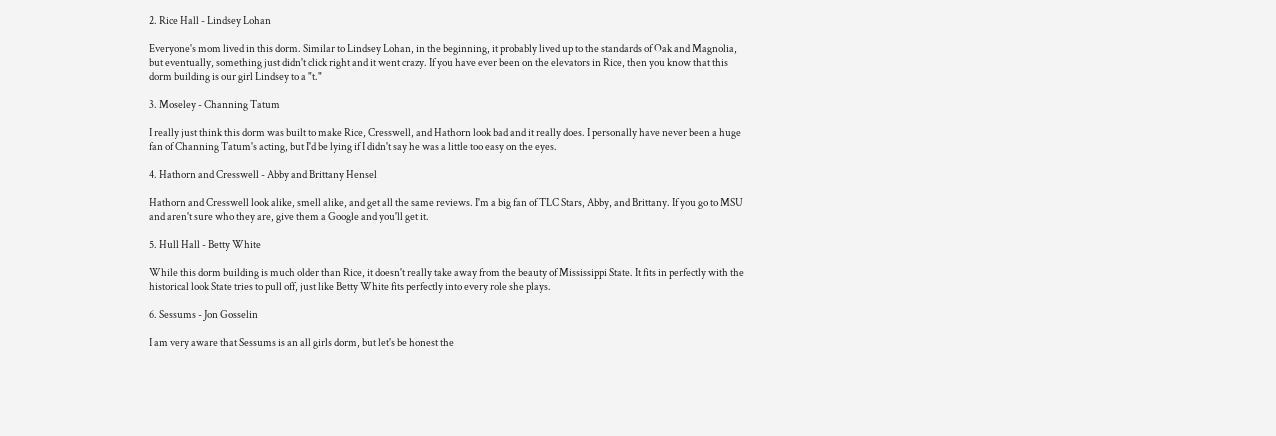2. Rice Hall - Lindsey Lohan

Everyone's mom lived in this dorm. Similar to Lindsey Lohan, in the beginning, it probably lived up to the standards of Oak and Magnolia, but eventually, something just didn't click right and it went crazy. If you have ever been on the elevators in Rice, then you know that this dorm building is our girl Lindsey to a "t."

3. Moseley - Channing Tatum

I really just think this dorm was built to make Rice, Cresswell, and Hathorn look bad and it really does. I personally have never been a huge fan of Channing Tatum's acting, but I'd be lying if I didn't say he was a little too easy on the eyes.

4. Hathorn and Cresswell - Abby and Brittany Hensel

Hathorn and Cresswell look alike, smell alike, and get all the same reviews. I'm a big fan of TLC Stars, Abby, and Brittany. If you go to MSU and aren't sure who they are, give them a Google and you'll get it.

5. Hull Hall - Betty White

While this dorm building is much older than Rice, it doesn't really take away from the beauty of Mississippi State. It fits in perfectly with the historical look State tries to pull off, just like Betty White fits perfectly into every role she plays.

6. Sessums - Jon Gosselin

I am very aware that Sessums is an all girls dorm, but let's be honest the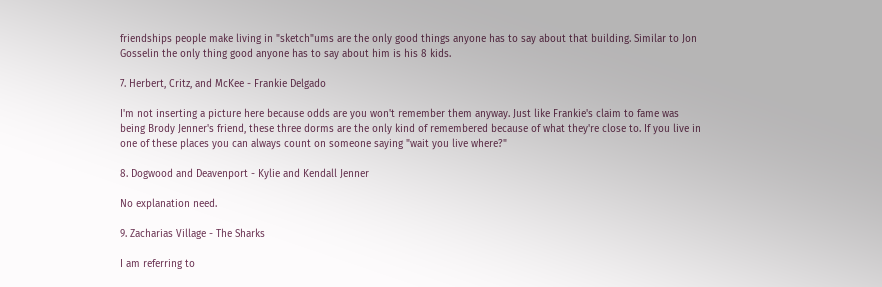friendships people make living in "sketch"ums are the only good things anyone has to say about that building. Similar to Jon Gosselin the only thing good anyone has to say about him is his 8 kids.

7. Herbert, Critz, and McKee - Frankie Delgado

I'm not inserting a picture here because odds are you won't remember them anyway. Just like Frankie's claim to fame was being Brody Jenner's friend, these three dorms are the only kind of remembered because of what they're close to. If you live in one of these places you can always count on someone saying "wait you live where?"

8. Dogwood and Deavenport - Kylie and Kendall Jenner

No explanation need.

9. Zacharias Village - The Sharks

I am referring to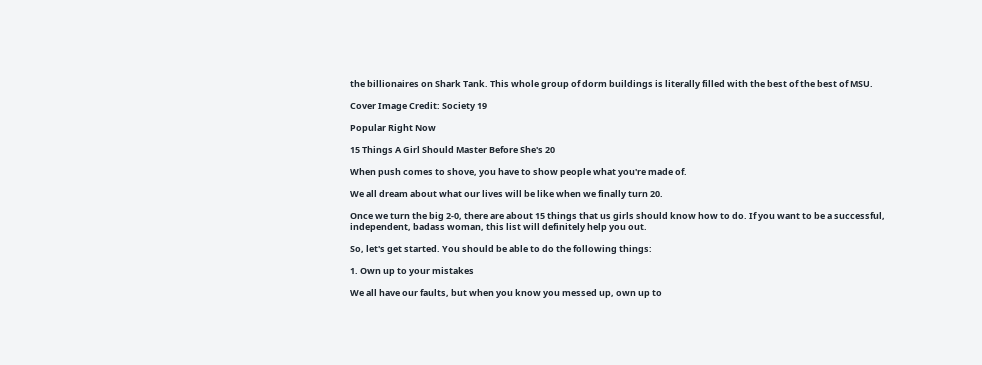the billionaires on Shark Tank. This whole group of dorm buildings is literally filled with the best of the best of MSU.

Cover Image Credit: Society 19

Popular Right Now

15 Things A Girl Should Master Before She's 20

When push comes to shove, you have to show people what you're made of.

We all dream about what our lives will be like when we finally turn 20.

Once we turn the big 2-0, there are about 15 things that us girls should know how to do. If you want to be a successful, independent, badass woman, this list will definitely help you out.

So, let's get started. You should be able to do the following things:

1. Own up to your mistakes

We all have our faults, but when you know you messed up, own up to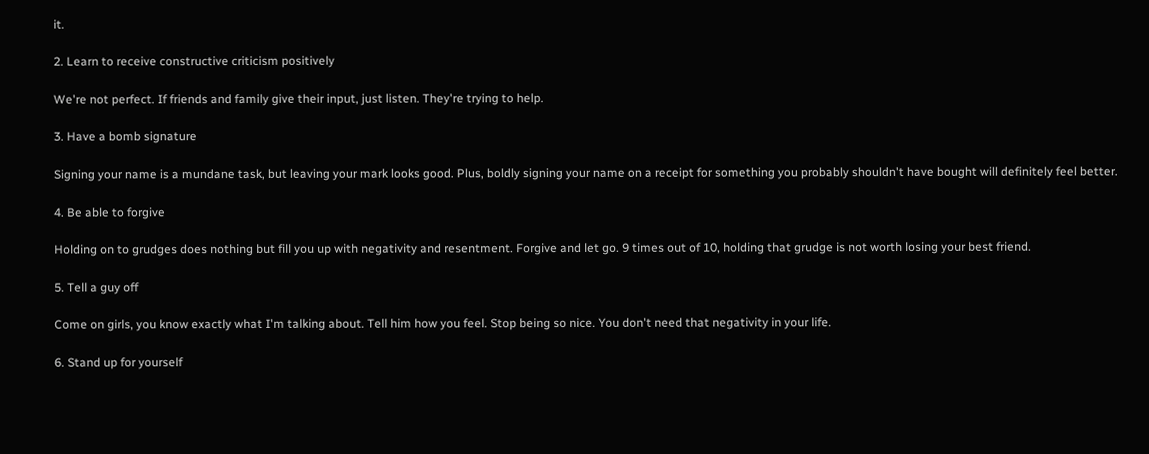it.

2. Learn to receive constructive criticism positively

We're not perfect. If friends and family give their input, just listen. They're trying to help.

3. Have a bomb signature

Signing your name is a mundane task, but leaving your mark looks good. Plus, boldly signing your name on a receipt for something you probably shouldn't have bought will definitely feel better.

4. Be able to forgive

Holding on to grudges does nothing but fill you up with negativity and resentment. Forgive and let go. 9 times out of 10, holding that grudge is not worth losing your best friend.

5. Tell a guy off

Come on girls, you know exactly what I'm talking about. Tell him how you feel. Stop being so nice. You don't need that negativity in your life.

6. Stand up for yourself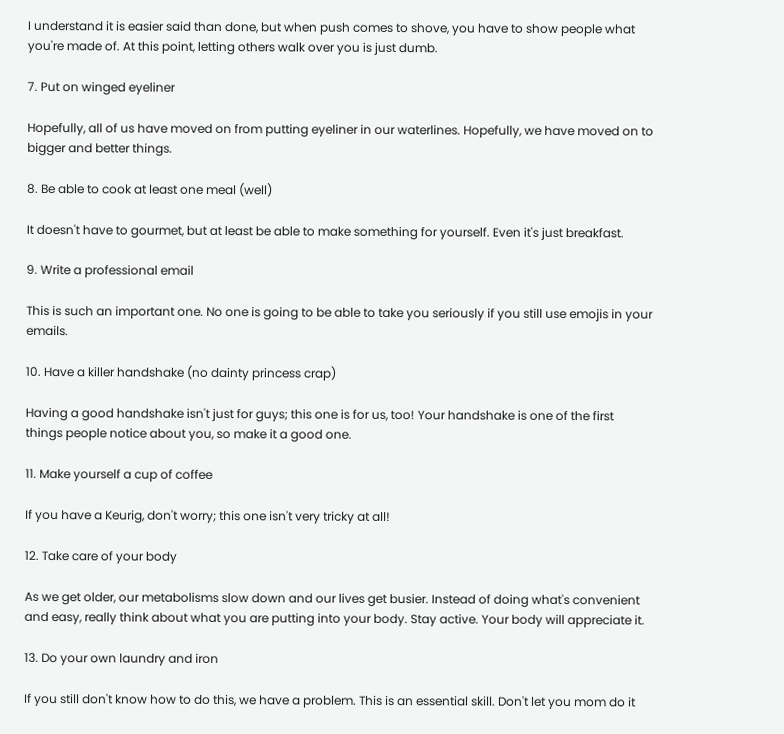I understand it is easier said than done, but when push comes to shove, you have to show people what you're made of. At this point, letting others walk over you is just dumb.

7. Put on winged eyeliner

Hopefully, all of us have moved on from putting eyeliner in our waterlines. Hopefully, we have moved on to bigger and better things.

8. Be able to cook at least one meal (well)

It doesn't have to gourmet, but at least be able to make something for yourself. Even it's just breakfast.

9. Write a professional email

This is such an important one. No one is going to be able to take you seriously if you still use emojis in your emails.

10. Have a killer handshake (no dainty princess crap)

Having a good handshake isn't just for guys; this one is for us, too! Your handshake is one of the first things people notice about you, so make it a good one.

11. Make yourself a cup of coffee

If you have a Keurig, don't worry; this one isn't very tricky at all!

12. Take care of your body

As we get older, our metabolisms slow down and our lives get busier. Instead of doing what's convenient and easy, really think about what you are putting into your body. Stay active. Your body will appreciate it.

13. Do your own laundry and iron

If you still don't know how to do this, we have a problem. This is an essential skill. Don't let you mom do it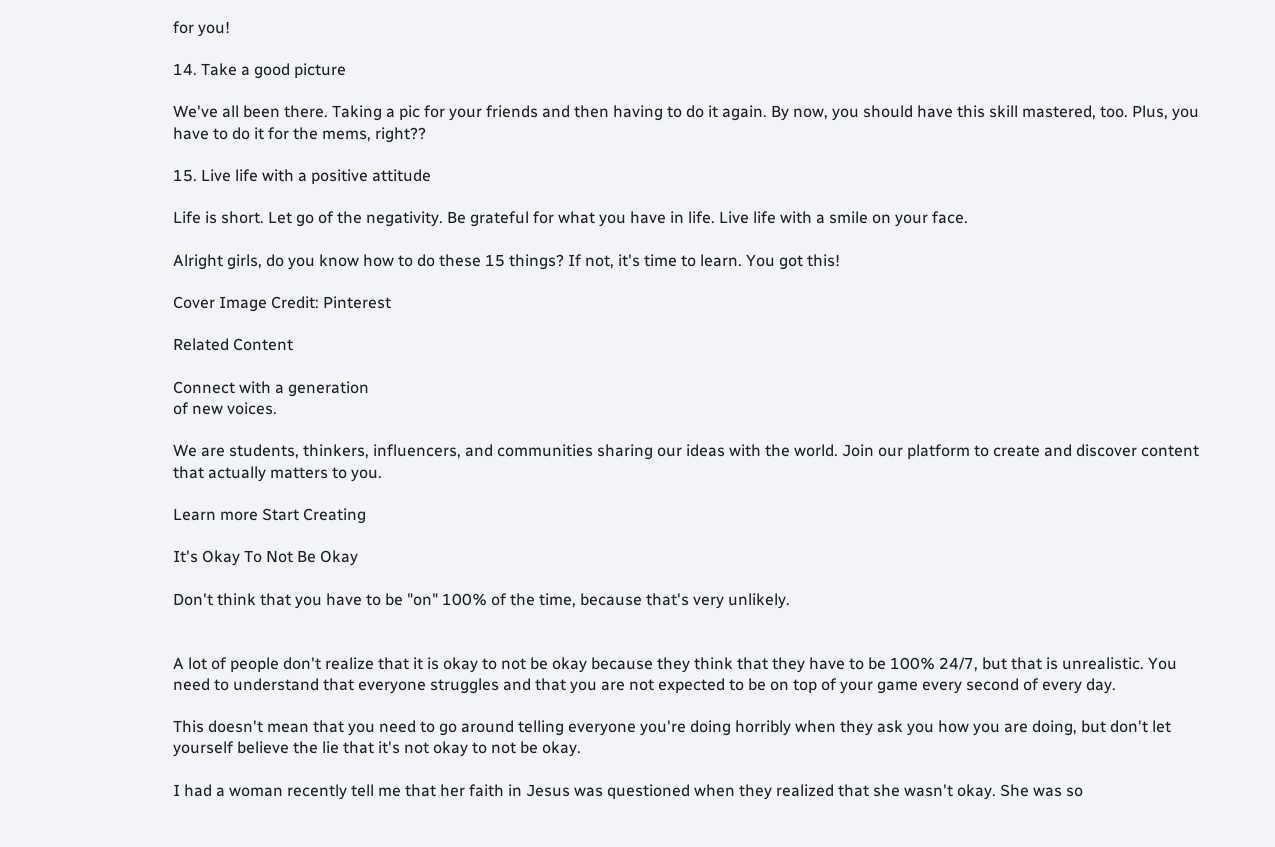for you!

14. Take a good picture

We've all been there. Taking a pic for your friends and then having to do it again. By now, you should have this skill mastered, too. Plus, you have to do it for the mems, right??

15. Live life with a positive attitude

Life is short. Let go of the negativity. Be grateful for what you have in life. Live life with a smile on your face.

Alright girls, do you know how to do these 15 things? If not, it's time to learn. You got this!

Cover Image Credit: Pinterest

Related Content

Connect with a generation
of new voices.

We are students, thinkers, influencers, and communities sharing our ideas with the world. Join our platform to create and discover content that actually matters to you.

Learn more Start Creating

It's Okay To Not Be Okay

Don't think that you have to be "on" 100% of the time, because that's very unlikely.


A lot of people don't realize that it is okay to not be okay because they think that they have to be 100% 24/7, but that is unrealistic. You need to understand that everyone struggles and that you are not expected to be on top of your game every second of every day.

This doesn't mean that you need to go around telling everyone you're doing horribly when they ask you how you are doing, but don't let yourself believe the lie that it's not okay to not be okay.

I had a woman recently tell me that her faith in Jesus was questioned when they realized that she wasn't okay. She was so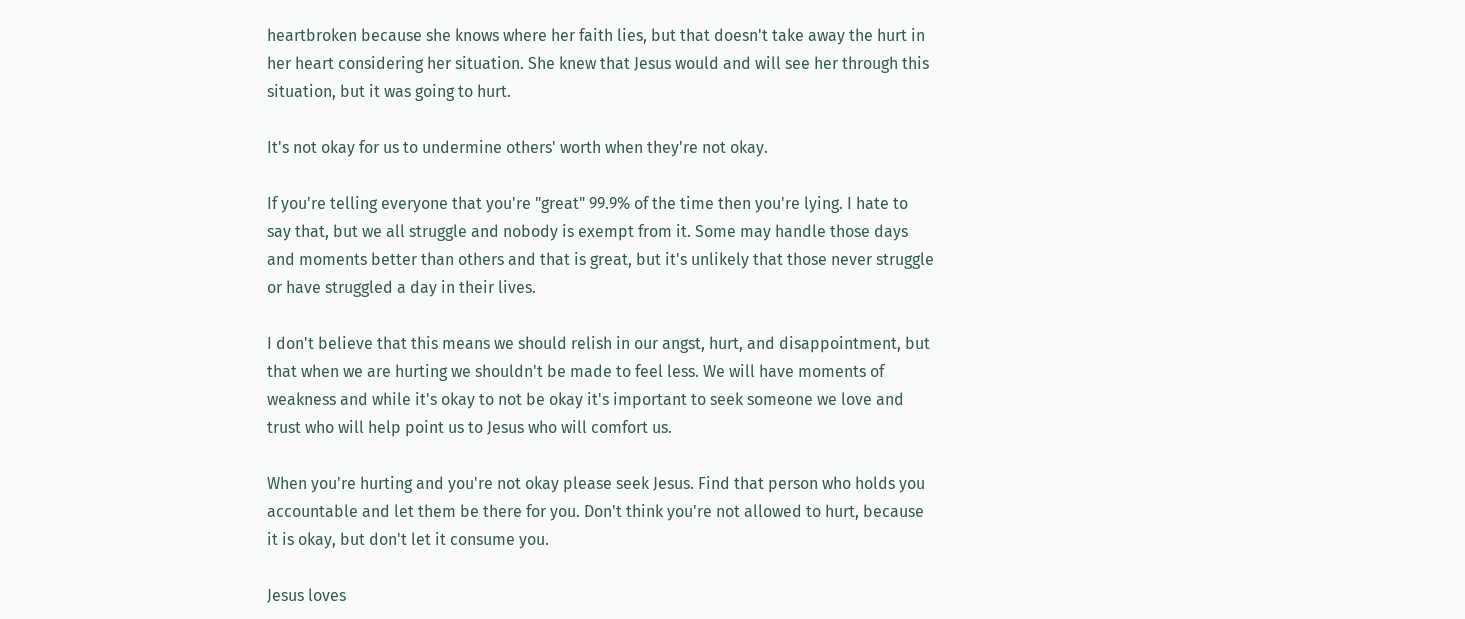heartbroken because she knows where her faith lies, but that doesn't take away the hurt in her heart considering her situation. She knew that Jesus would and will see her through this situation, but it was going to hurt.

It's not okay for us to undermine others' worth when they're not okay.

If you're telling everyone that you're "great" 99.9% of the time then you're lying. I hate to say that, but we all struggle and nobody is exempt from it. Some may handle those days and moments better than others and that is great, but it's unlikely that those never struggle or have struggled a day in their lives.

I don't believe that this means we should relish in our angst, hurt, and disappointment, but that when we are hurting we shouldn't be made to feel less. We will have moments of weakness and while it's okay to not be okay it's important to seek someone we love and trust who will help point us to Jesus who will comfort us.

When you're hurting and you're not okay please seek Jesus. Find that person who holds you accountable and let them be there for you. Don't think you're not allowed to hurt, because it is okay, but don't let it consume you.

Jesus loves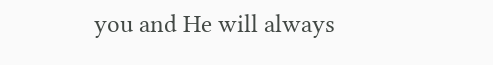you and He will always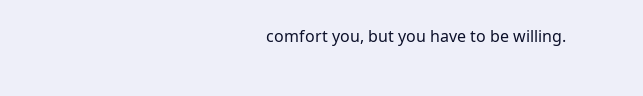comfort you, but you have to be willing.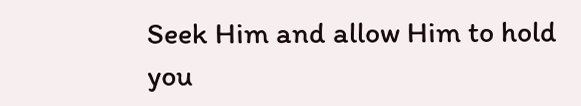Seek Him and allow Him to hold you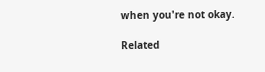when you're not okay.

Related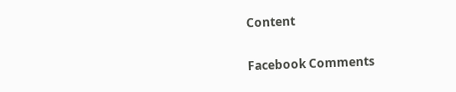Content

Facebook Comments